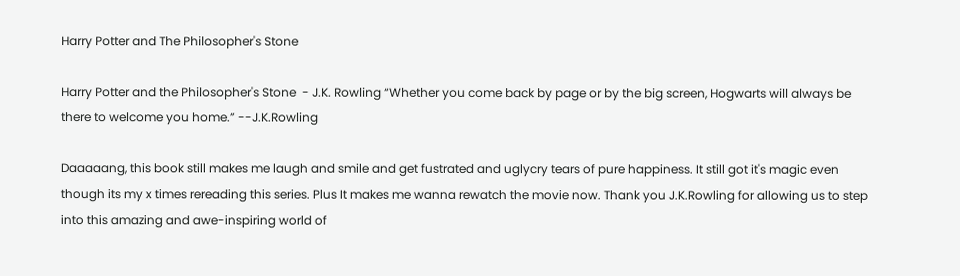Harry Potter and The Philosopher's Stone

Harry Potter and the Philosopher's Stone  - J.K. Rowling “Whether you come back by page or by the big screen, Hogwarts will always be there to welcome you home.” --J.K.Rowling

Daaaaang, this book still makes me laugh and smile and get fustrated and uglycry tears of pure happiness. It still got it's magic even though its my x times rereading this series. Plus It makes me wanna rewatch the movie now. Thank you J.K.Rowling for allowing us to step into this amazing and awe-inspiring world of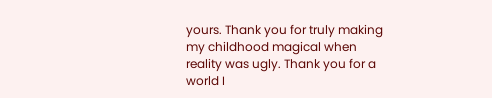yours. Thank you for truly making my childhood magical when reality was ugly. Thank you for a world I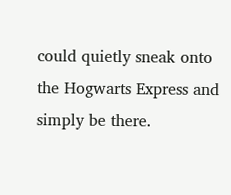could quietly sneak onto the Hogwarts Express and simply be there.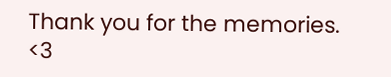Thank you for the memories. <3